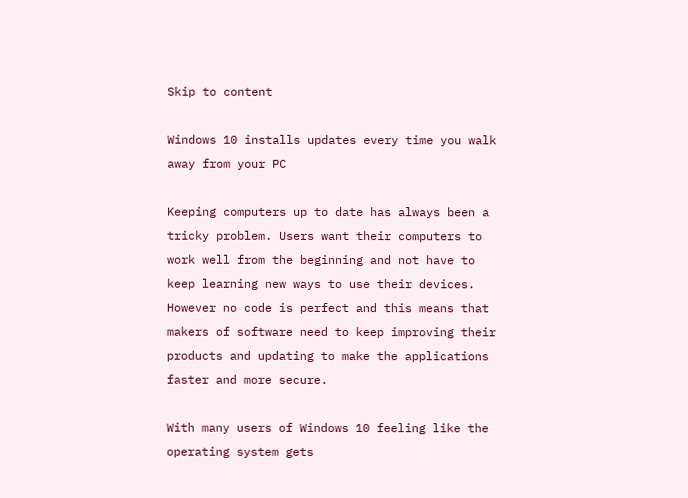Skip to content

Windows 10 installs updates every time you walk away from your PC

Keeping computers up to date has always been a tricky problem. Users want their computers to work well from the beginning and not have to keep learning new ways to use their devices. However no code is perfect and this means that makers of software need to keep improving their products and updating to make the applications faster and more secure.

With many users of Windows 10 feeling like the operating system gets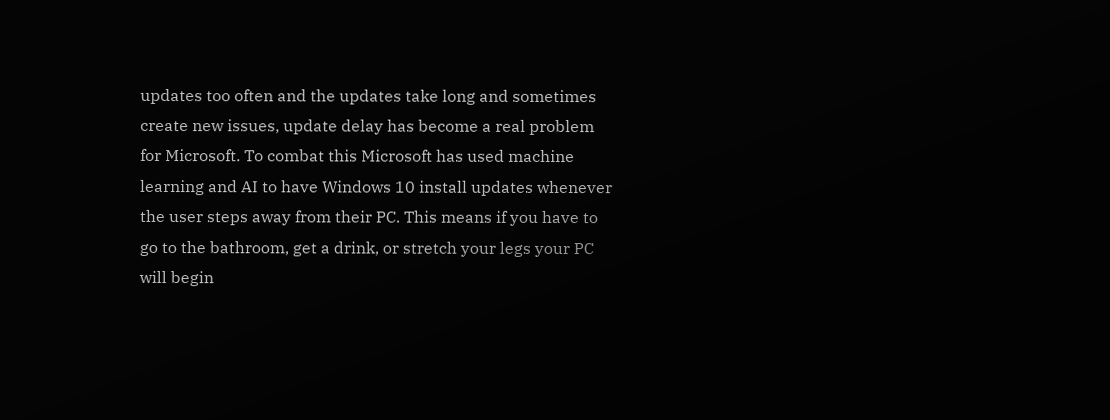updates too often and the updates take long and sometimes create new issues, update delay has become a real problem for Microsoft. To combat this Microsoft has used machine learning and AI to have Windows 10 install updates whenever the user steps away from their PC. This means if you have to go to the bathroom, get a drink, or stretch your legs your PC will begin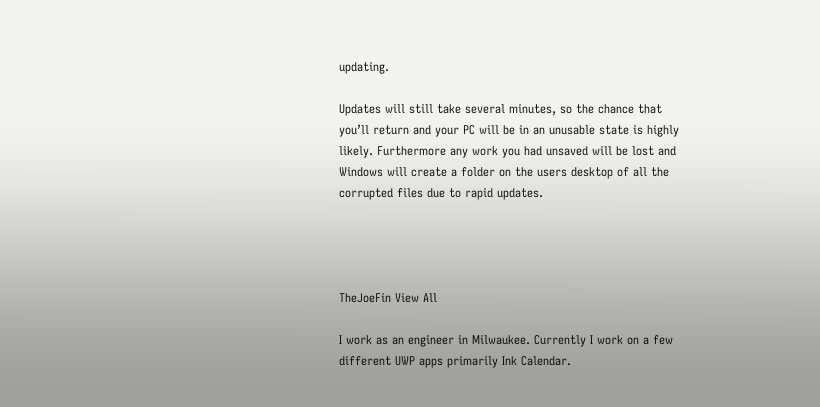updating.

Updates will still take several minutes, so the chance that you’ll return and your PC will be in an unusable state is highly likely. Furthermore any work you had unsaved will be lost and Windows will create a folder on the users desktop of all the corrupted files due to rapid updates.




TheJoeFin View All

I work as an engineer in Milwaukee. Currently I work on a few different UWP apps primarily Ink Calendar.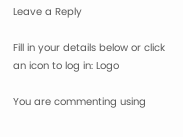Leave a Reply

Fill in your details below or click an icon to log in: Logo

You are commenting using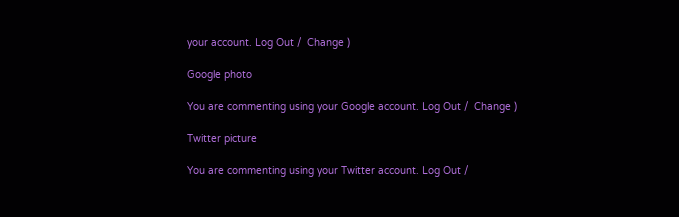your account. Log Out /  Change )

Google photo

You are commenting using your Google account. Log Out /  Change )

Twitter picture

You are commenting using your Twitter account. Log Out /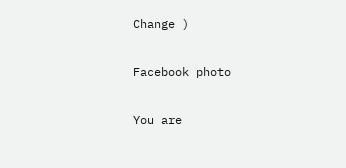Change )

Facebook photo

You are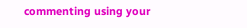commenting using your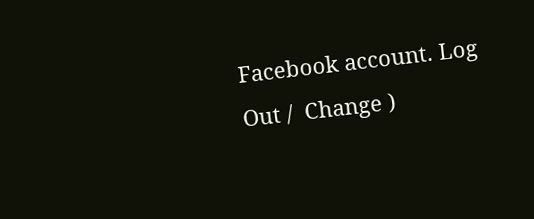Facebook account. Log Out /  Change )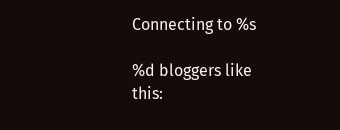Connecting to %s

%d bloggers like this: